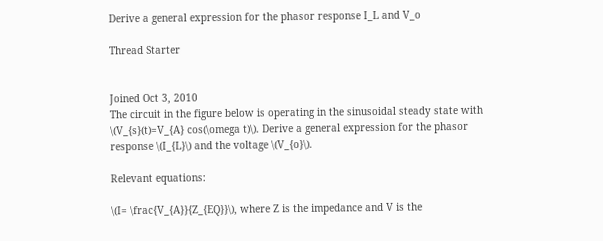Derive a general expression for the phasor response I_L and V_o

Thread Starter


Joined Oct 3, 2010
The circuit in the figure below is operating in the sinusoidal steady state with \(V_{s}(t)=V_{A} cos(\omega t)\). Derive a general expression for the phasor response \(I_{L}\) and the voltage \(V_{o}\).

Relevant equations:

\(I= \frac{V_{A}}{Z_{EQ}}\), where Z is the impedance and V is the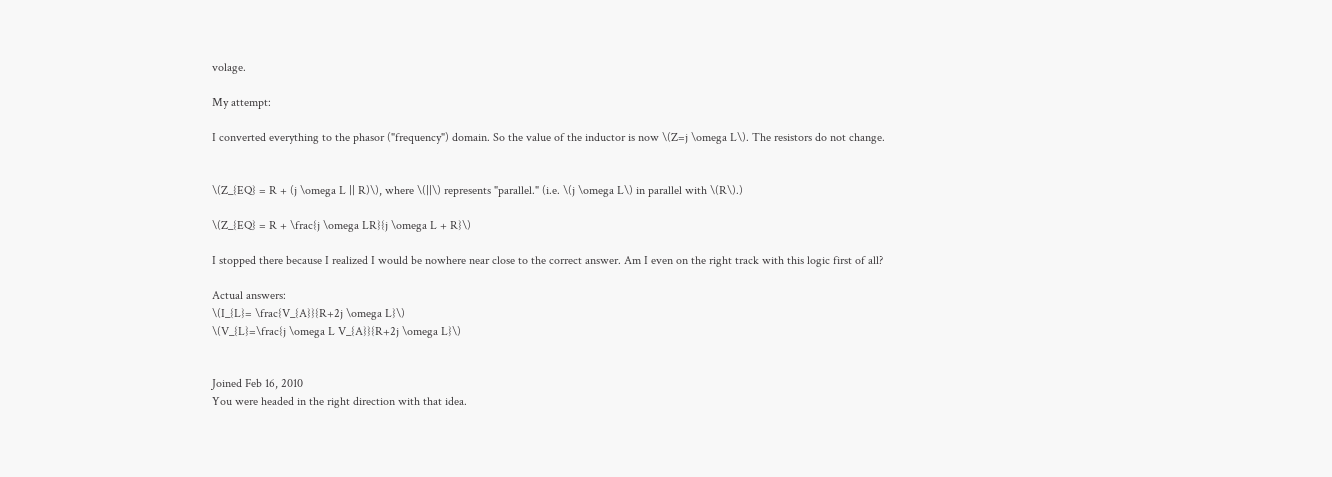volage.

My attempt:

I converted everything to the phasor ("frequency") domain. So the value of the inductor is now \(Z=j \omega L\). The resistors do not change.


\(Z_{EQ} = R + (j \omega L || R)\), where \(||\) represents "parallel." (i.e. \(j \omega L\) in parallel with \(R\).)

\(Z_{EQ} = R + \frac{j \omega LR}{j \omega L + R}\)

I stopped there because I realized I would be nowhere near close to the correct answer. Am I even on the right track with this logic first of all?

Actual answers:
\(I_{L}= \frac{V_{A}}{R+2j \omega L}\)
\(V_{L}=\frac{j \omega L V_{A}}{R+2j \omega L}\)


Joined Feb 16, 2010
You were headed in the right direction with that idea.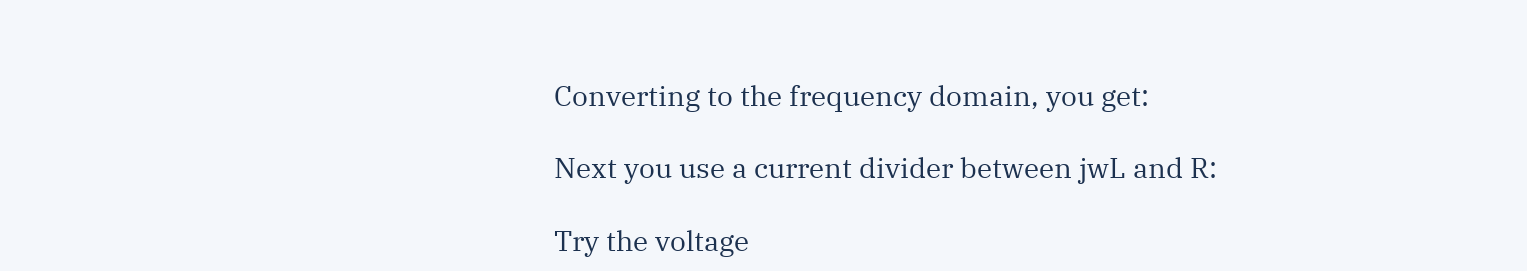Converting to the frequency domain, you get:

Next you use a current divider between jwL and R:

Try the voltage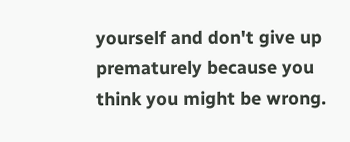yourself and don't give up prematurely because you think you might be wrong.